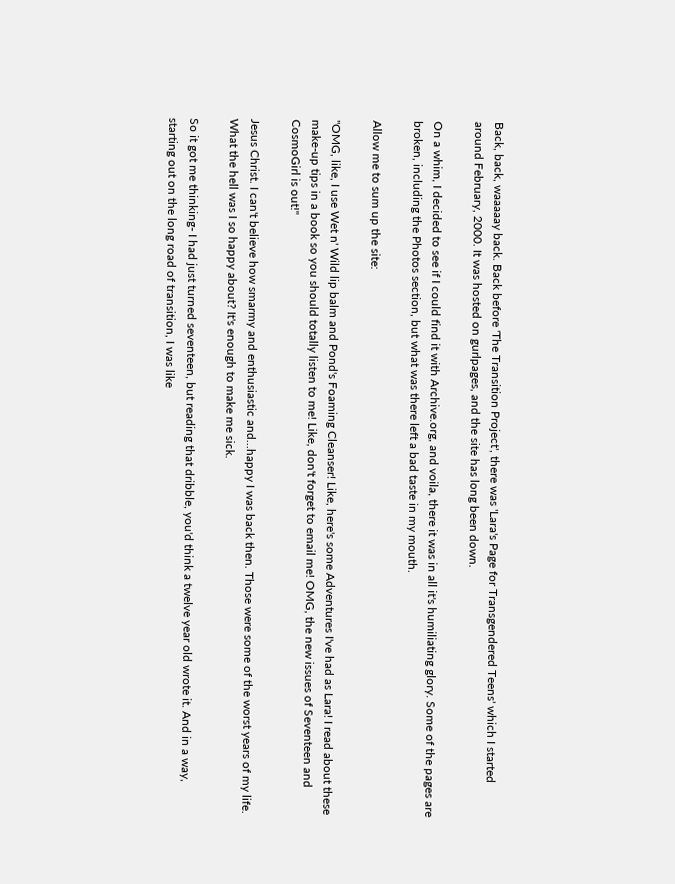Back, back, waaaaay back. Back before 'The Transition Project', there was 'Lara's Page for Transgendered Teens' which I started around February, 2000. It was hosted on gurlpages, and the site has long been down.

On a whim, I decided to see if I could find it with Archive.org, and voila, there it was in all it's humiliating glory. Some of the pages are broken, including the Photos section, but what was there left a bad taste in my mouth.

Allow me to sum up the site:

"OMG, like, I use Wet n' Wild lip balm and Pond's Foaming Cleanser! Like, here's some Adventures I've had as Lara! I read about these make-up tips in a book so you should totally listen to me! Like, don't forget to email me! OMG, the new issues of Seventeen and CosmoGirl is out!"

Jesus Christ. I can't believe how smarmy and enthusiastic and...happy I was back then. Those were some of the worst years of my life. What the hell was I so happy about? It's enough to make me sick.

So it got me thinking- I had just turned seventeen, but reading that dribble, you'd think a twelve year old wrote it. And in a way, starting out on the long road of transition, I was like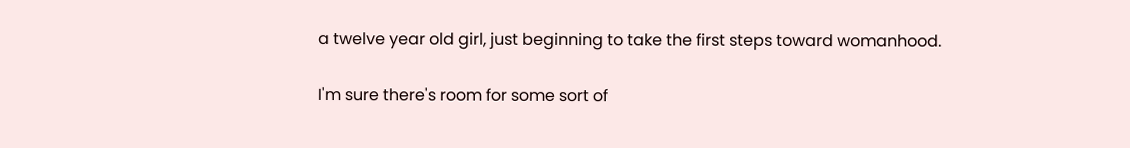a twelve year old girl, just beginning to take the first steps toward womanhood.

I'm sure there's room for some sort of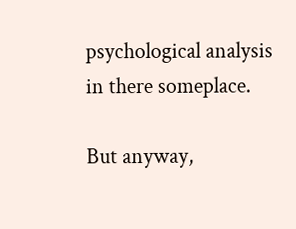psychological analysis in there someplace.

But anyway,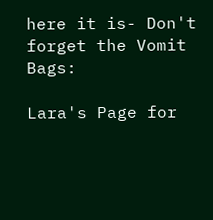here it is- Don't forget the Vomit Bags:

Lara's Page for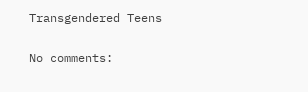Transgendered Teens

No comments: